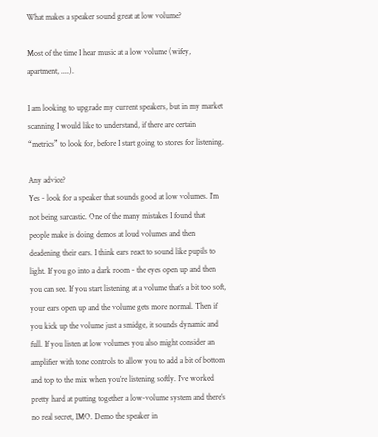What makes a speaker sound great at low volume?

Most of the time I hear music at a low volume (wifey, apartment, ....).

I am looking to upgrade my current speakers, but in my market scanning I would like to understand, if there are certain “metrics” to look for, before I start going to stores for listening.

Any advice?
Yes - look for a speaker that sounds good at low volumes. I’m not being sarcastic. One of the many mistakes I found that people make is doing demos at loud volumes and then deadening their ears. I think ears react to sound like pupils to light. If you go into a dark room - the eyes open up and then you can see. If you start listening at a volume that’s a bit too soft, your ears open up and the volume gets more normal. Then if you kick up the volume just a smidge, it sounds dynamic and full. If you listen at low volumes you also might consider an amplifier with tone controls to allow you to add a bit of bottom and top to the mix when you’re listening softly. I’ve worked pretty hard at putting together a low-volume system and there’s no real secret, IMO. Demo the speaker in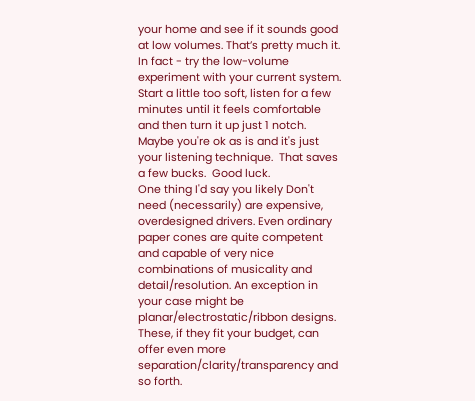your home and see if it sounds good at low volumes. That’s pretty much it.
In fact - try the low-volume experiment with your current system.  Start a little too soft, listen for a few minutes until it feels comfortable and then turn it up just 1 notch.  Maybe you're ok as is and it's just your listening technique.  That saves a few bucks.  Good luck.
One thing I'd say you likely Don't need (necessarily) are expensive, overdesigned drivers. Even ordinary paper cones are quite competent and capable of very nice combinations of musicality and detail/resolution. An exception in your case might be planar/electrostatic/ribbon designs. These, if they fit your budget, can offer even more separation/clarity/transparency and so forth.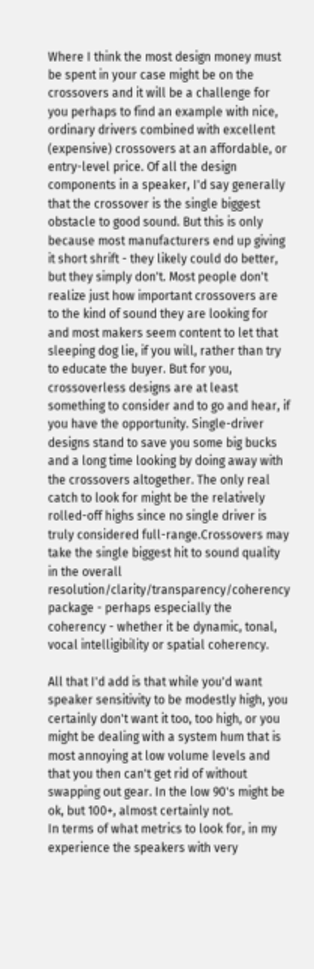Where I think the most design money must be spent in your case might be on the crossovers and it will be a challenge for you perhaps to find an example with nice, ordinary drivers combined with excellent (expensive) crossovers at an affordable, or entry-level price. Of all the design components in a speaker, I'd say generally that the crossover is the single biggest obstacle to good sound. But this is only because most manufacturers end up giving it short shrift - they likely could do better, but they simply don't. Most people don't realize just how important crossovers are to the kind of sound they are looking for and most makers seem content to let that sleeping dog lie, if you will, rather than try to educate the buyer. But for you, crossoverless designs are at least something to consider and to go and hear, if you have the opportunity. Single-driver designs stand to save you some big bucks and a long time looking by doing away with the crossovers altogether. The only real catch to look for might be the relatively rolled-off highs since no single driver is truly considered full-range.Crossovers may take the single biggest hit to sound quality in the overall resolution/clarity/transparency/coherency package - perhaps especially the coherency - whether it be dynamic, tonal, vocal intelligibility or spatial coherency.

All that I'd add is that while you'd want speaker sensitivity to be modestly high, you certainly don't want it too, too high, or you might be dealing with a system hum that is most annoying at low volume levels and that you then can't get rid of without swapping out gear. In the low 90's might be ok, but 100+, almost certainly not.
In terms of what metrics to look for, in my experience the speakers with very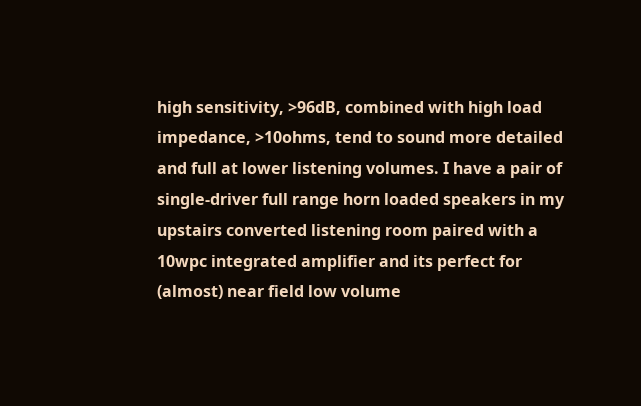high sensitivity, >96dB, combined with high load impedance, >10ohms, tend to sound more detailed and full at lower listening volumes. I have a pair of single-driver full range horn loaded speakers in my upstairs converted listening room paired with a 10wpc integrated amplifier and its perfect for (almost) near field low volume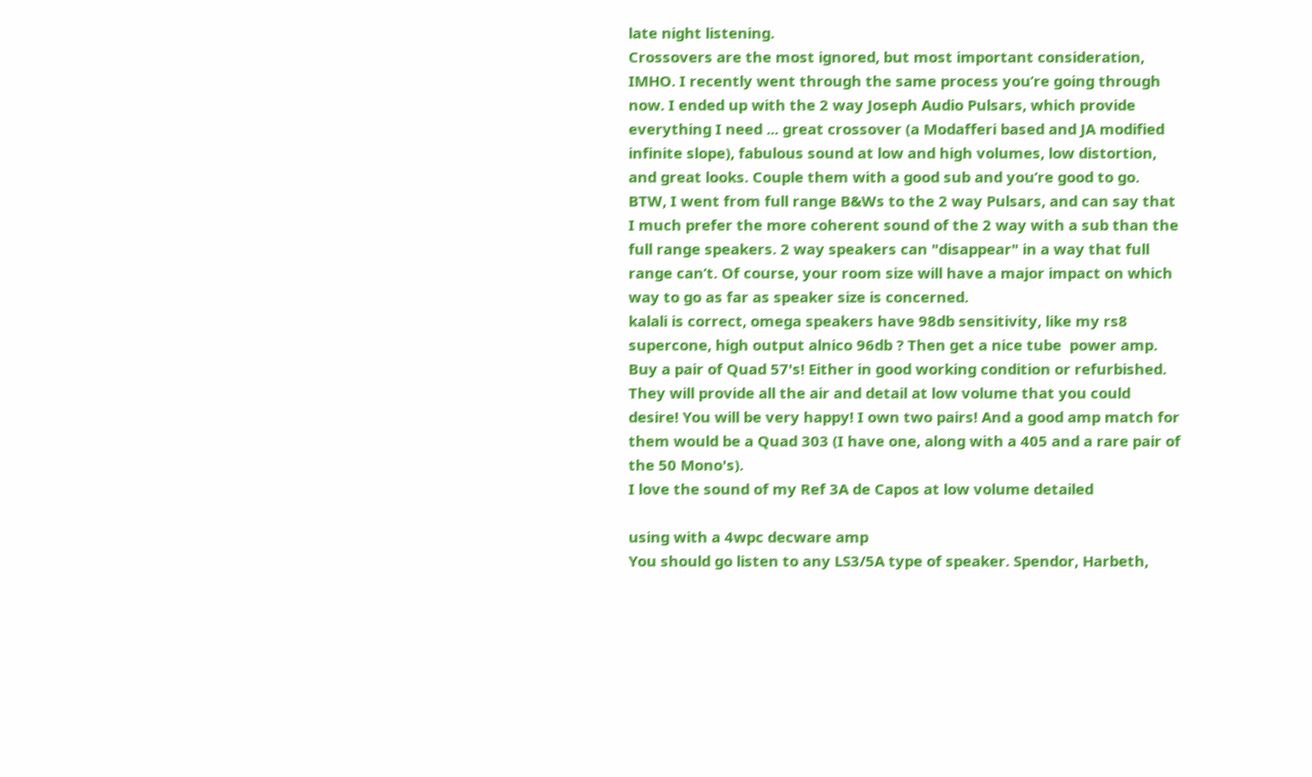late night listening.
Crossovers are the most ignored, but most important consideration, IMHO. I recently went through the same process you’re going through now. I ended up with the 2 way Joseph Audio Pulsars, which provide everything I need ... great crossover (a Modafferi based and JA modified infinite slope), fabulous sound at low and high volumes, low distortion, and great looks. Couple them with a good sub and you’re good to go. BTW, I went from full range B&Ws to the 2 way Pulsars, and can say that I much prefer the more coherent sound of the 2 way with a sub than the full range speakers. 2 way speakers can "disappear" in a way that full range can’t. Of course, your room size will have a major impact on which way to go as far as speaker size is concerned.
kalali is correct, omega speakers have 98db sensitivity, like my rs8 supercone, high output alnico 96db ? Then get a nice tube  power amp.
Buy a pair of Quad 57's! Either in good working condition or refurbished. They will provide all the air and detail at low volume that you could desire! You will be very happy! I own two pairs! And a good amp match for them would be a Quad 303 (I have one, along with a 405 and a rare pair of the 50 Mono's).
I love the sound of my Ref 3A de Capos at low volume detailed

using with a 4wpc decware amp
You should go listen to any LS3/5A type of speaker. Spendor, Harbeth,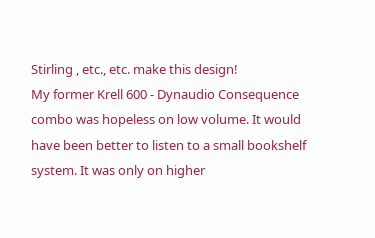Stirling , etc., etc. make this design!
My former Krell 600 - Dynaudio Consequence combo was hopeless on low volume. It would have been better to listen to a small bookshelf system. It was only on higher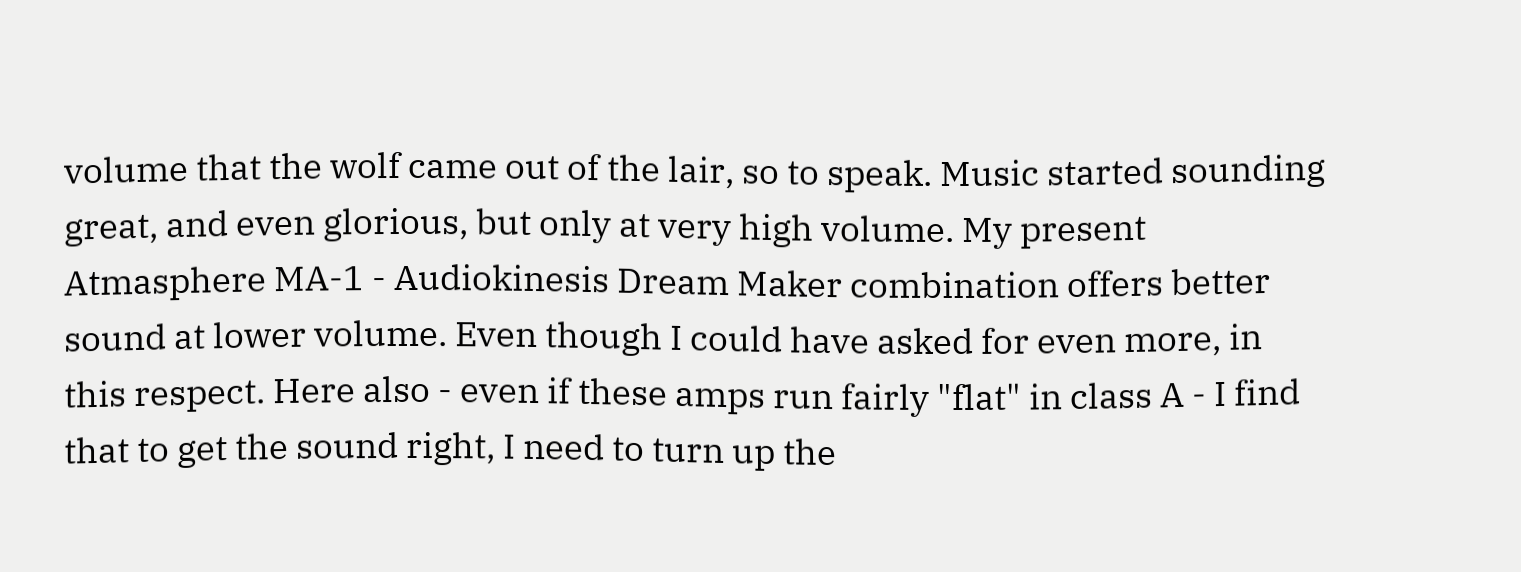volume that the wolf came out of the lair, so to speak. Music started sounding great, and even glorious, but only at very high volume. My present Atmasphere MA-1 - Audiokinesis Dream Maker combination offers better sound at lower volume. Even though I could have asked for even more, in this respect. Here also - even if these amps run fairly "flat" in class A - I find that to get the sound right, I need to turn up the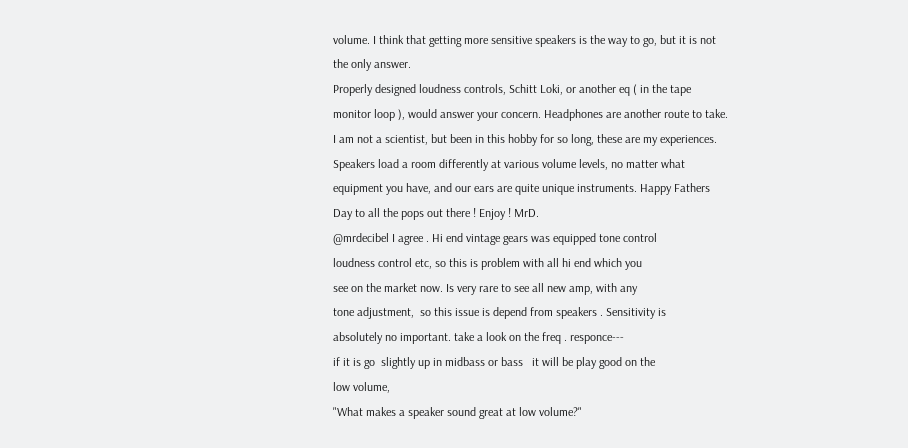volume. I think that getting more sensitive speakers is the way to go, but it is not the only answer.
Properly designed loudness controls, Schitt Loki, or another eq ( in the tape monitor loop ), would answer your concern. Headphones are another route to take. I am not a scientist, but been in this hobby for so long, these are my experiences. Speakers load a room differently at various volume levels, no matter what equipment you have, and our ears are quite unique instruments. Happy Fathers Day to all the pops out there ! Enjoy ! MrD.
@mrdecibel I agree . Hi end vintage gears was equipped tone control
loudness control etc, so this is problem with all hi end which you
see on the market now. Is very rare to see all new amp, with any
tone adjustment,  so this issue is depend from speakers . Sensitivity is
absolutely no important. take a look on the freq . responce---
if it is go  slightly up in midbass or bass   it will be play good on the
low volume,
"What makes a speaker sound great at low volume?"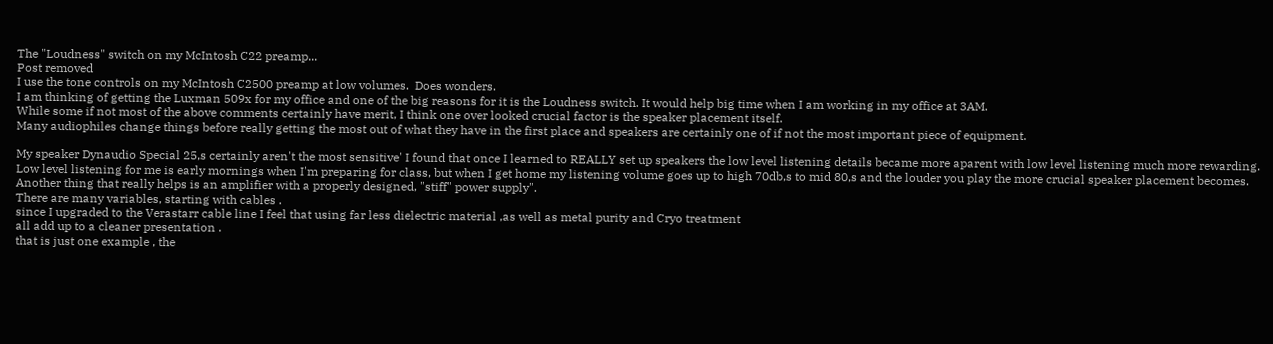The "Loudness" switch on my McIntosh C22 preamp...
Post removed
I use the tone controls on my McIntosh C2500 preamp at low volumes.  Does wonders.
I am thinking of getting the Luxman 509x for my office and one of the big reasons for it is the Loudness switch. It would help big time when I am working in my office at 3AM.
While some if not most of the above comments certainly have merit, I think one over looked crucial factor is the speaker placement itself.
Many audiophiles change things before really getting the most out of what they have in the first place and speakers are certainly one of if not the most important piece of equipment.

My speaker Dynaudio Special 25,s certainly aren't the most sensitive' I found that once I learned to REALLY set up speakers the low level listening details became more aparent with low level listening much more rewarding. Low level listening for me is early mornings when I'm preparing for class, but when I get home my listening volume goes up to high 70db,s to mid 80,s and the louder you play the more crucial speaker placement becomes.
Another thing that really helps is an amplifier with a properly designed, "stiff" power supply".
There are many variables, starting with cables .
since I upgraded to the Verastarr cable line I feel that using far less dielectric material ,as well as metal purity and Cryo treatment
all add up to a cleaner presentation .
that is just one example , the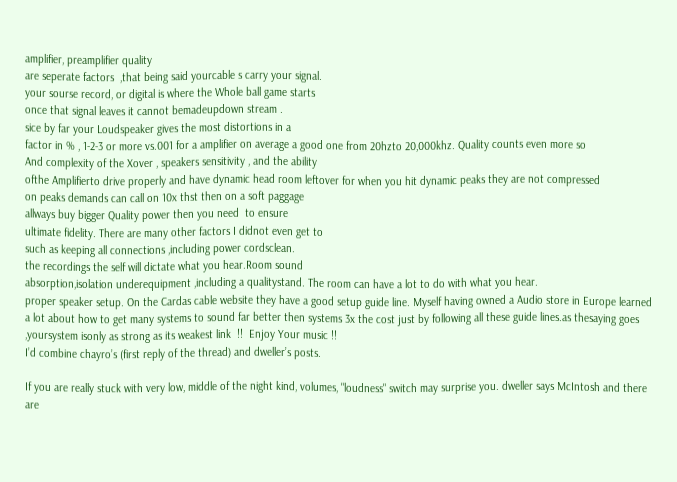amplifier, preamplifier quality
are seperate factors  ,that being said yourcable s carry your signal.
your sourse record, or digital is where the Whole ball game starts
once that signal leaves it cannot bemadeupdown stream .
sice by far your Loudspeaker gives the most distortions in a
factor in % , 1-2-3 or more vs.001 for a amplifier on average a good one from 20hzto 20,000khz. Quality counts even more so
And complexity of the Xover , speakers sensitivity , and the ability
ofthe Amplifierto drive properly and have dynamic head room leftover for when you hit dynamic peaks they are not compressed
on peaks demands can call on 10x thst then on a soft paggage
allways buy bigger Quality power then you need  to ensure
ultimate fidelity. There are many other factors I didnot even get to
such as keeping all connections ,including power cordsclean.
the recordings the self will dictate what you hear.Room sound
absorption,isolation underequipment ,including a qualitystand. The room can have a lot to do with what you hear.
proper speaker setup. On the Cardas cable website they have a good setup guide line. Myself having owned a Audio store in Europe learned a lot about how to get many systems to sound far better then systems 3x the cost just by following all these guide lines.as thesaying goes ,yoursystem isonly as strong as its weakest link  !!  Enjoy Your music !!
I’d combine chayro’s (first reply of the thread) and dweller’s posts.

If you are really stuck with very low, middle of the night kind, volumes, "loudness" switch may surprise you. dweller says McIntosh and there are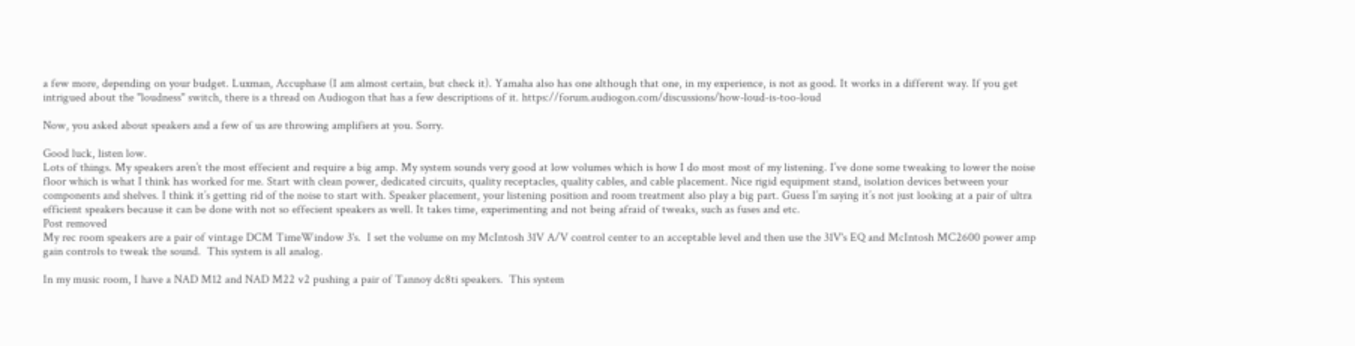a few more, depending on your budget. Luxman, Accuphase (I am almost certain, but check it). Yamaha also has one although that one, in my experience, is not as good. It works in a different way. If you get intrigued about the "loudness" switch, there is a thread on Audiogon that has a few descriptions of it. https://forum.audiogon.com/discussions/how-loud-is-too-loud

Now, you asked about speakers and a few of us are throwing amplifiers at you. Sorry.

Good luck, listen low.
Lots of things. My speakers aren’t the most effecient and require a big amp. My system sounds very good at low volumes which is how I do most most of my listening. I’ve done some tweaking to lower the noise floor which is what I think has worked for me. Start with clean power, dedicated circuits, quality receptacles, quality cables, and cable placement. Nice rigid equipment stand, isolation devices between your components and shelves. I think it’s getting rid of the noise to start with. Speaker placement, your listening position and room treatment also play a big part. Guess I’m saying it’s not just looking at a pair of ultra efficient speakers because it can be done with not so effecient speakers as well. It takes time, experimenting and not being afraid of tweaks, such as fuses and etc.
Post removed
My rec room speakers are a pair of vintage DCM TimeWindow 3's.  I set the volume on my McIntosh 31V A/V control center to an acceptable level and then use the 31V's EQ and McIntosh MC2600 power amp gain controls to tweak the sound.  This system is all analog.

In my music room, I have a NAD M12 and NAD M22 v2 pushing a pair of Tannoy dc8ti speakers.  This system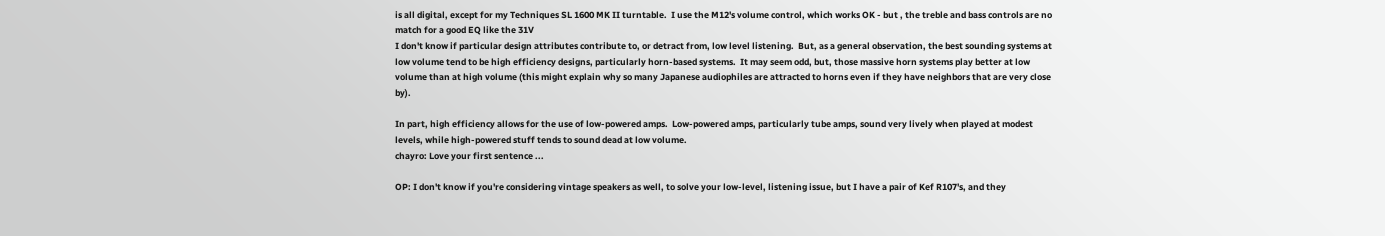is all digital, except for my Techniques SL 1600 MK II turntable.  I use the M12's volume control, which works OK - but , the treble and bass controls are no match for a good EQ like the 31V
I don't know if particular design attributes contribute to, or detract from, low level listening.  But, as a general observation, the best sounding systems at low volume tend to be high efficiency designs, particularly horn-based systems.  It may seem odd, but, those massive horn systems play better at low volume than at high volume (this might explain why so many Japanese audiophiles are attracted to horns even if they have neighbors that are very close by).

In part, high efficiency allows for the use of low-powered amps.  Low-powered amps, particularly tube amps, sound very lively when played at modest levels, while high-powered stuff tends to sound dead at low volume.
chayro: Love your first sentence ...

OP: I don't know if you're considering vintage speakers as well, to solve your low-level, listening issue, but I have a pair of Kef R107's, and they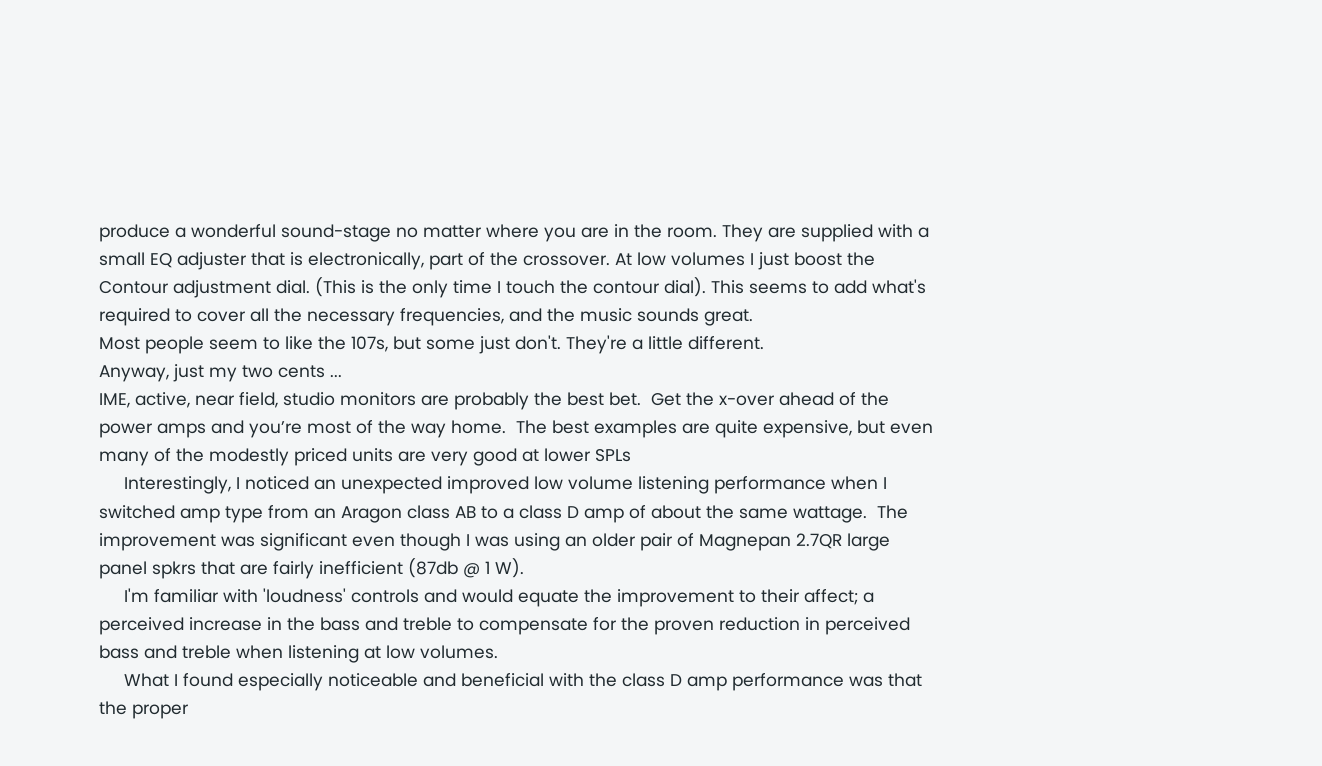produce a wonderful sound-stage no matter where you are in the room. They are supplied with a small EQ adjuster that is electronically, part of the crossover. At low volumes I just boost the Contour adjustment dial. (This is the only time I touch the contour dial). This seems to add what's required to cover all the necessary frequencies, and the music sounds great.
Most people seem to like the 107s, but some just don't. They're a little different.
Anyway, just my two cents ...
IME, active, near field, studio monitors are probably the best bet.  Get the x-over ahead of the power amps and you’re most of the way home.  The best examples are quite expensive, but even many of the modestly priced units are very good at lower SPLs
     Interestingly, I noticed an unexpected improved low volume listening performance when I switched amp type from an Aragon class AB to a class D amp of about the same wattage.  The improvement was significant even though I was using an older pair of Magnepan 2.7QR large panel spkrs that are fairly inefficient (87db @ 1 W).
     I'm familiar with 'loudness' controls and would equate the improvement to their affect; a perceived increase in the bass and treble to compensate for the proven reduction in perceived bass and treble when listening at low volumes.
     What I found especially noticeable and beneficial with the class D amp performance was that the proper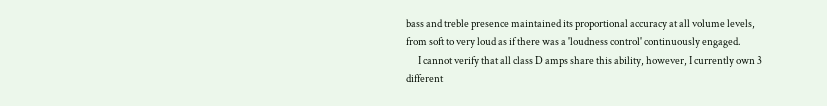bass and treble presence maintained its proportional accuracy at all volume levels, from soft to very loud as if there was a 'loudness control' continuously engaged.
      I cannot verify that all class D amps share this ability, however, I currently own 3 different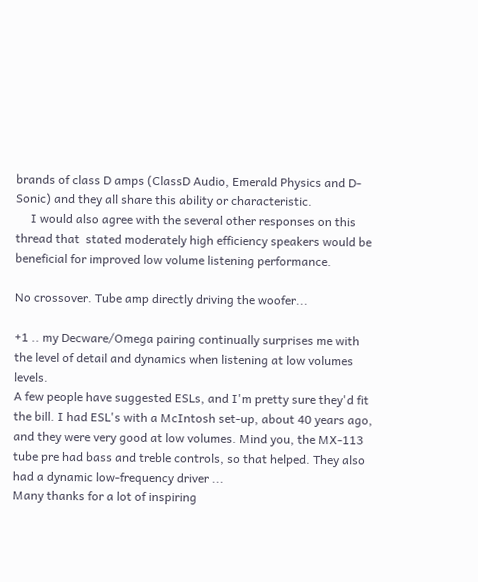brands of class D amps (ClassD Audio, Emerald Physics and D-Sonic) and they all share this ability or characteristic.
     I would also agree with the several other responses on this thread that  stated moderately high efficiency speakers would be beneficial for improved low volume listening performance.

No crossover. Tube amp directly driving the woofer...

+1 .. my Decware/Omega pairing continually surprises me with the level of detail and dynamics when listening at low volumes levels.
A few people have suggested ESLs, and I'm pretty sure they'd fit the bill. I had ESL's with a McIntosh set-up, about 40 years ago, and they were very good at low volumes. Mind you, the MX-113 tube pre had bass and treble controls, so that helped. They also had a dynamic low-frequency driver ...
Many thanks for a lot of inspiring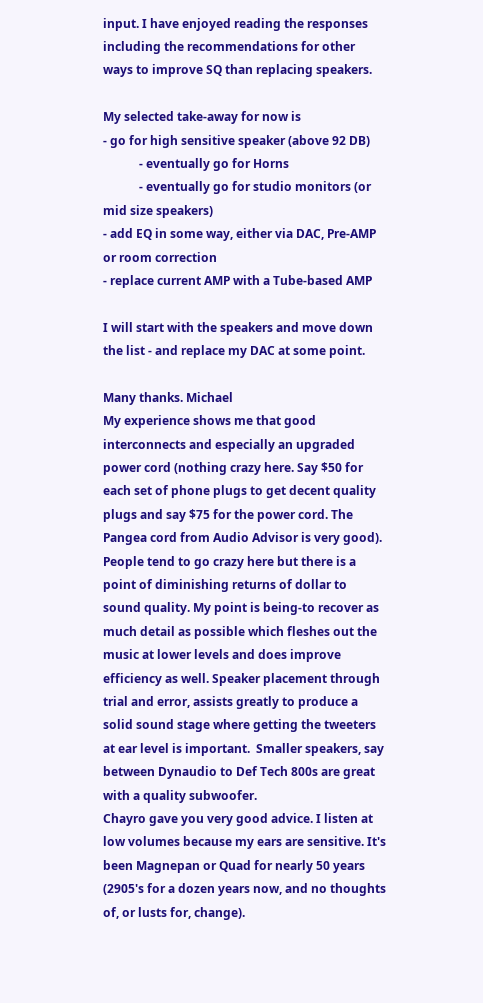input. I have enjoyed reading the responses including the recommendations for other ways to improve SQ than replacing speakers.

My selected take-away for now is
- go for high sensitive speaker (above 92 DB)
            - eventually go for Horns
            - eventually go for studio monitors (or mid size speakers)
- add EQ in some way, either via DAC, Pre-AMP or room correction
- replace current AMP with a Tube-based AMP

I will start with the speakers and move down the list - and replace my DAC at some point.

Many thanks. Michael
My experience shows me that good interconnects and especially an upgraded power cord (nothing crazy here. Say $50 for each set of phone plugs to get decent quality plugs and say $75 for the power cord. The Pangea cord from Audio Advisor is very good). People tend to go crazy here but there is a point of diminishing returns of dollar to sound quality. My point is being-to recover as much detail as possible which fleshes out the music at lower levels and does improve efficiency as well. Speaker placement through trial and error, assists greatly to produce a solid sound stage where getting the tweeters at ear level is important.  Smaller speakers, say between Dynaudio to Def Tech 800s are great with a quality subwoofer.
Chayro gave you very good advice. I listen at low volumes because my ears are sensitive. It's been Magnepan or Quad for nearly 50 years (2905's for a dozen years now, and no thoughts of, or lusts for, change).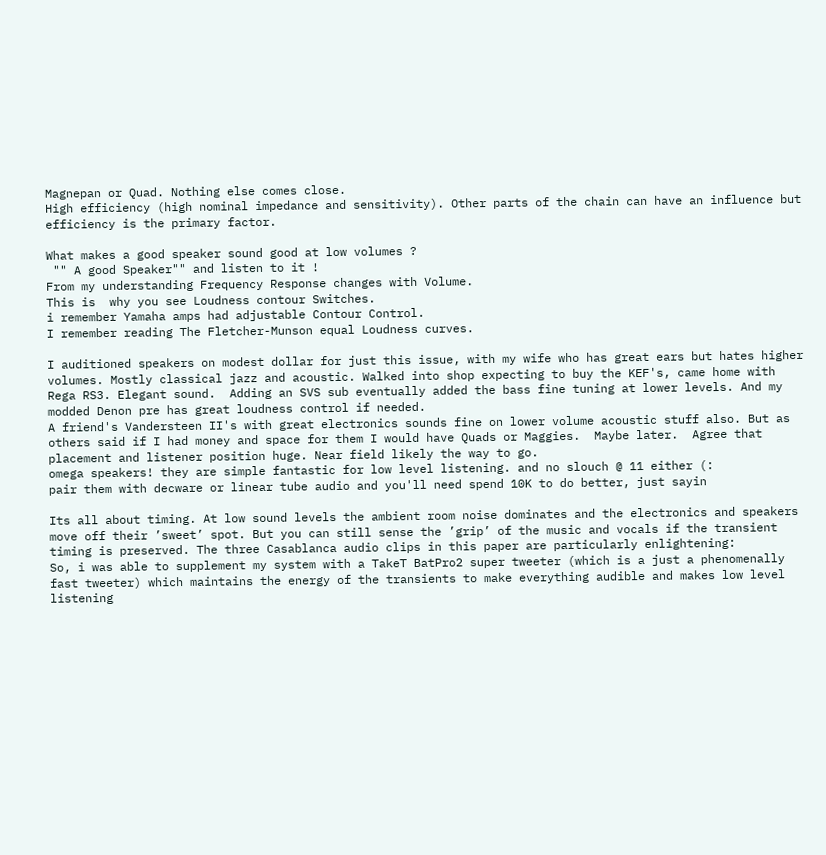Magnepan or Quad. Nothing else comes close.
High efficiency (high nominal impedance and sensitivity). Other parts of the chain can have an influence but efficiency is the primary factor.

What makes a good speaker sound good at low volumes ?
 "" A good Speaker"" and listen to it !
From my understanding Frequency Response changes with Volume.
This is  why you see Loudness contour Switches.
i remember Yamaha amps had adjustable Contour Control.
I remember reading The Fletcher-Munson equal Loudness curves.

I auditioned speakers on modest dollar for just this issue, with my wife who has great ears but hates higher volumes. Mostly classical jazz and acoustic. Walked into shop expecting to buy the KEF's, came home with Rega RS3. Elegant sound.  Adding an SVS sub eventually added the bass fine tuning at lower levels. And my modded Denon pre has great loudness control if needed.
A friend's Vandersteen II's with great electronics sounds fine on lower volume acoustic stuff also. But as others said if I had money and space for them I would have Quads or Maggies.  Maybe later.  Agree that placement and listener position huge. Near field likely the way to go.
omega speakers! they are simple fantastic for low level listening. and no slouch @ 11 either (:
pair them with decware or linear tube audio and you'll need spend 10K to do better, just sayin

Its all about timing. At low sound levels the ambient room noise dominates and the electronics and speakers move off their ’sweet’ spot. But you can still sense the ’grip’ of the music and vocals if the transient timing is preserved. The three Casablanca audio clips in this paper are particularly enlightening:
So, i was able to supplement my system with a TakeT BatPro2 super tweeter (which is a just a phenomenally fast tweeter) which maintains the energy of the transients to make everything audible and makes low level listening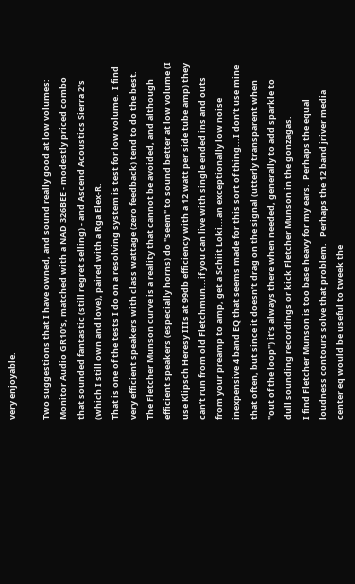very enjoyable.

Two suggestions that I have owned, and sound really good at low volumes: Monitor Audio GR10's, matched with a NAD 326BEE - modestly priced combo that sounded fantastic (still regret selling) - and Ascend Acoustics Sierra 2's (which I still own and love), paired with a Rga Elex-R.
That is one of the tests I do on a resolving system is test for low volume.  I find very efficient speakers with class wattage (zero feedback) tend to do the best.
The Fletcher Munson curve is a reality that cannot be avoided, and although efficient speakers (especially horns) do "seem" to sound better at low volume (I use Klipsch Heresy IIIs at 99db efficiency with a 12 watt per side tube amp) they can’t run from old Fletchmun...if you can live with single ended ins and outs from your preamp to amp, get a Schiit Loki...an exceptionally low noise inexpensive 4 band EQ that seems made for this sort of thing...I don’t use mine that often, but since it doesn’t drag on the signal (utterly transparent when "out of the loop") it’s always there when needed, generally to add sparkle to dull sounding recordings or kick Fletcher Munson in the gonzagas.
I find Fletcher Munson is too base heavy for my ears.  Perhaps the equal loudness contours solve that problem.   Perhaps the 12 band jriver media center eq would be useful to tweek the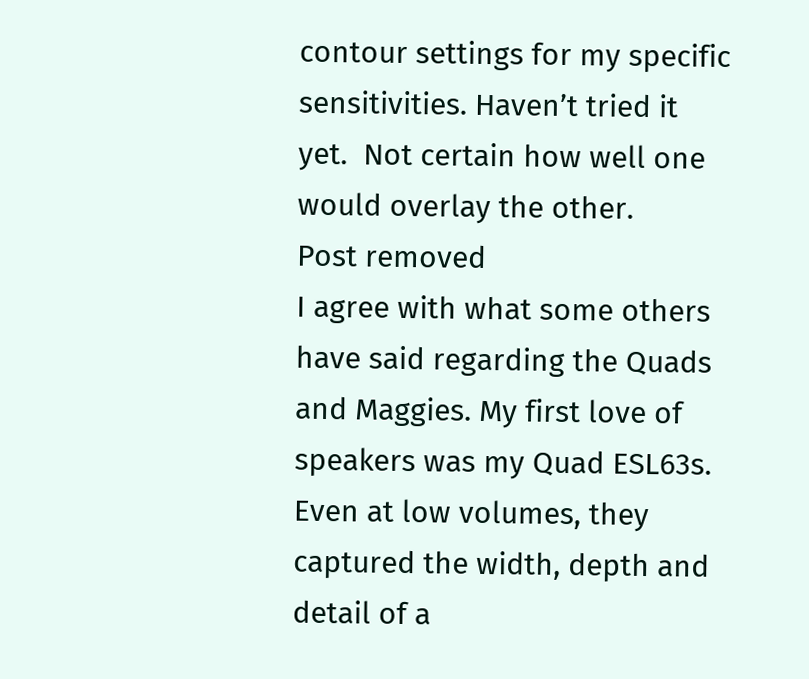contour settings for my specific sensitivities. Haven’t tried it yet.  Not certain how well one would overlay the other.
Post removed
I agree with what some others have said regarding the Quads and Maggies. My first love of speakers was my Quad ESL63s. Even at low volumes, they captured the width, depth and detail of a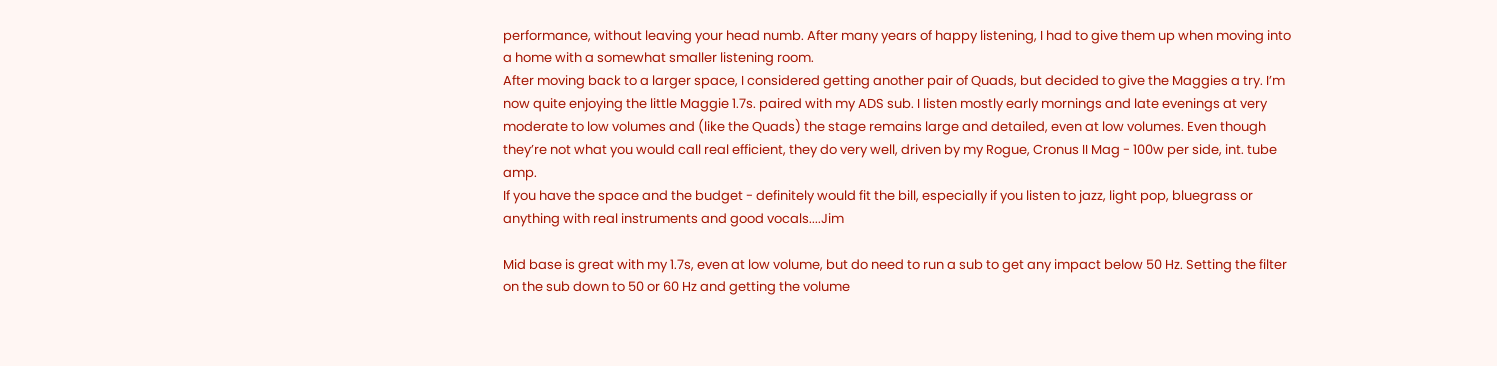performance, without leaving your head numb. After many years of happy listening, I had to give them up when moving into a home with a somewhat smaller listening room.
After moving back to a larger space, I considered getting another pair of Quads, but decided to give the Maggies a try. I’m now quite enjoying the little Maggie 1.7s. paired with my ADS sub. I listen mostly early mornings and late evenings at very moderate to low volumes and (like the Quads) the stage remains large and detailed, even at low volumes. Even though they’re not what you would call real efficient, they do very well, driven by my Rogue, Cronus II Mag - 100w per side, int. tube amp.
If you have the space and the budget - definitely would fit the bill, especially if you listen to jazz, light pop, bluegrass or anything with real instruments and good vocals....Jim

Mid base is great with my 1.7s, even at low volume, but do need to run a sub to get any impact below 50 Hz. Setting the filter on the sub down to 50 or 60 Hz and getting the volume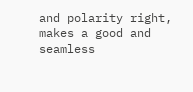and polarity right, makes a good and seamless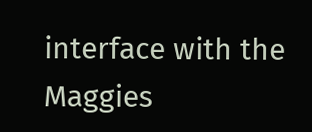interface with the Maggies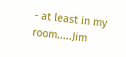- at least in my room.....Jim